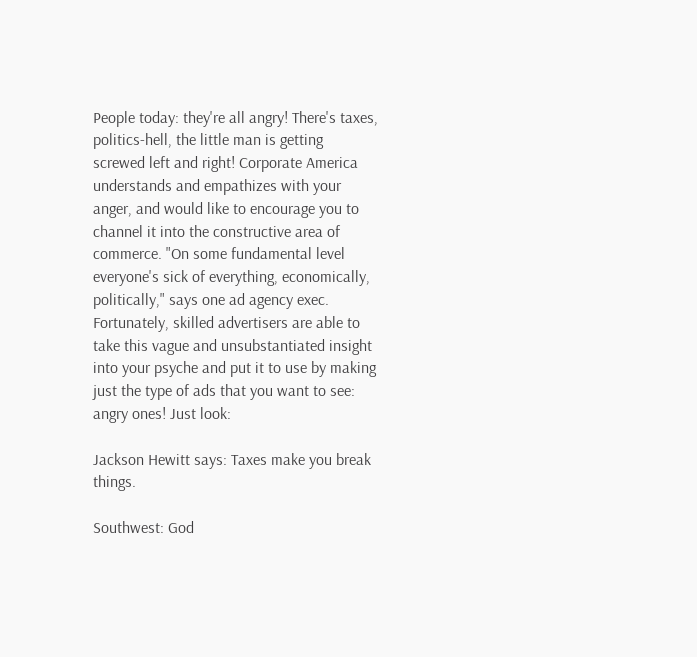People today: they're all angry! There's taxes, politics-hell, the little man is getting screwed left and right! Corporate America understands and empathizes with your anger, and would like to encourage you to channel it into the constructive area of commerce. "On some fundamental level everyone's sick of everything, economically, politically," says one ad agency exec. Fortunately, skilled advertisers are able to take this vague and unsubstantiated insight into your psyche and put it to use by making just the type of ads that you want to see: angry ones! Just look:

Jackson Hewitt says: Taxes make you break things.

Southwest: God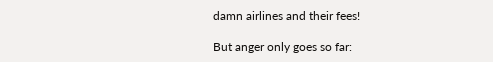damn airlines and their fees!

But anger only goes so far: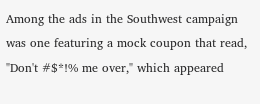Among the ads in the Southwest campaign was one featuring a mock coupon that read, "Don't #$*!% me over," which appeared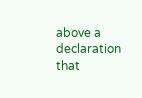above a declaration that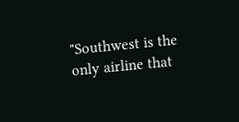"Southwest is the only airline that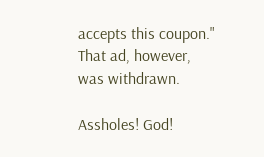accepts this coupon." That ad, however, was withdrawn.

Assholes! God!